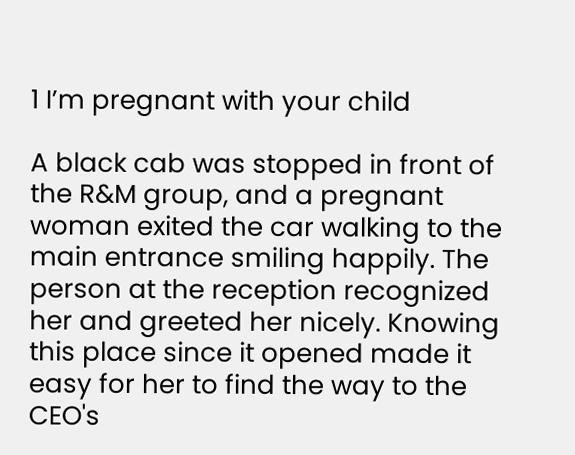1 I’m pregnant with your child

A black cab was stopped in front of the R&M group, and a pregnant woman exited the car walking to the main entrance smiling happily. The person at the reception recognized her and greeted her nicely. Knowing this place since it opened made it easy for her to find the way to the CEO's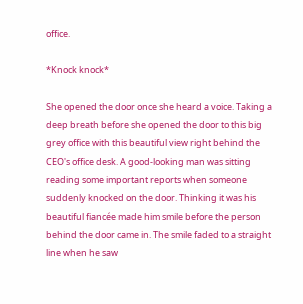office.

*Knock knock*

She opened the door once she heard a voice. Taking a deep breath before she opened the door to this big grey office with this beautiful view right behind the CEO's office desk. A good-looking man was sitting reading some important reports when someone suddenly knocked on the door. Thinking it was his beautiful fiancée made him smile before the person behind the door came in. The smile faded to a straight line when he saw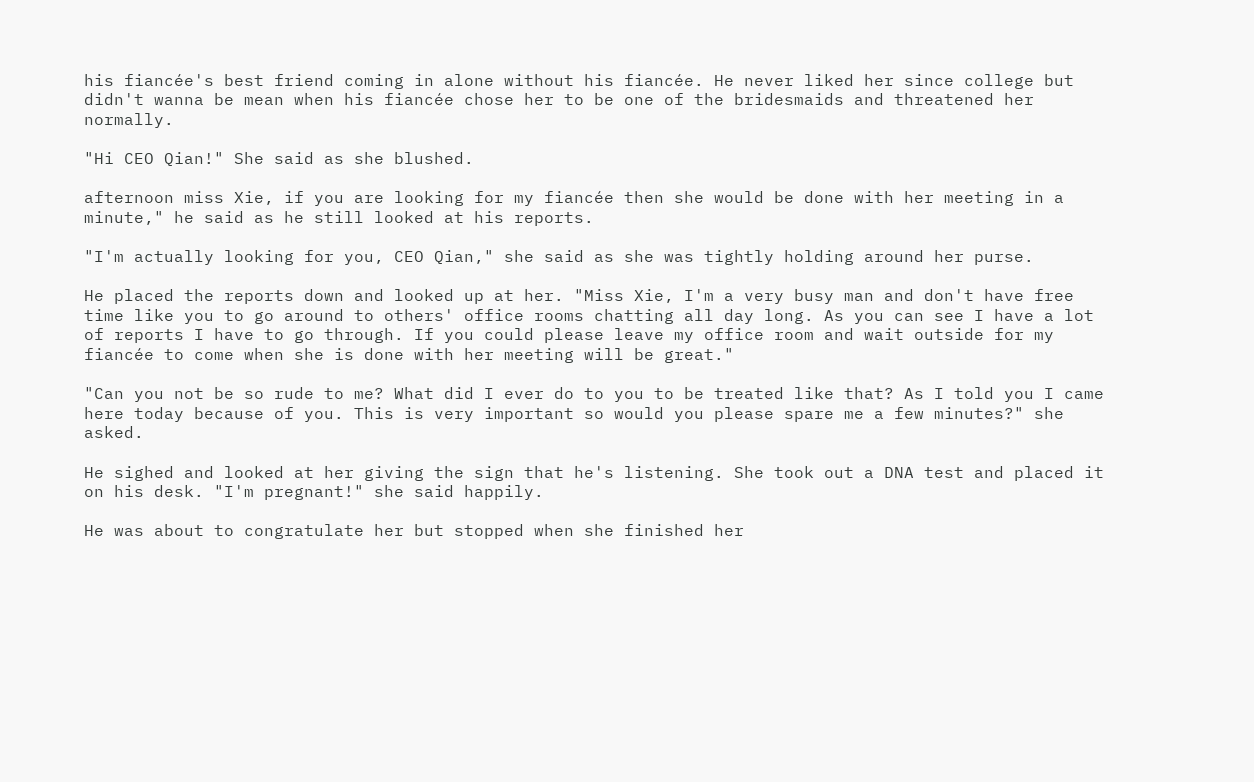his fiancée's best friend coming in alone without his fiancée. He never liked her since college but didn't wanna be mean when his fiancée chose her to be one of the bridesmaids and threatened her normally.

"Hi CEO Qian!" She said as she blushed.

afternoon miss Xie, if you are looking for my fiancée then she would be done with her meeting in a minute," he said as he still looked at his reports.

"I'm actually looking for you, CEO Qian," she said as she was tightly holding around her purse.

He placed the reports down and looked up at her. "Miss Xie, I'm a very busy man and don't have free time like you to go around to others' office rooms chatting all day long. As you can see I have a lot of reports I have to go through. If you could please leave my office room and wait outside for my fiancée to come when she is done with her meeting will be great."

"Can you not be so rude to me? What did I ever do to you to be treated like that? As I told you I came here today because of you. This is very important so would you please spare me a few minutes?" she asked.

He sighed and looked at her giving the sign that he's listening. She took out a DNA test and placed it on his desk. "I'm pregnant!" she said happily.

He was about to congratulate her but stopped when she finished her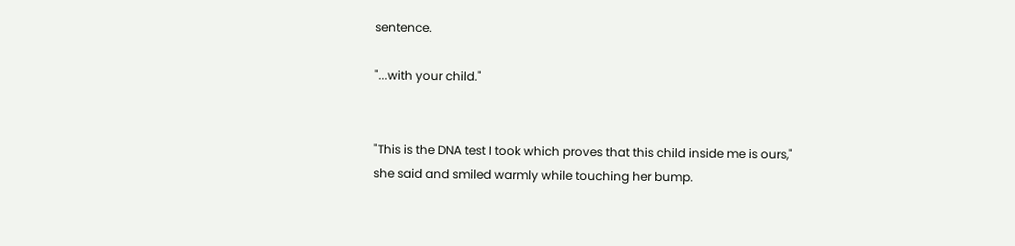sentence.

"...with your child."


"This is the DNA test I took which proves that this child inside me is ours," she said and smiled warmly while touching her bump.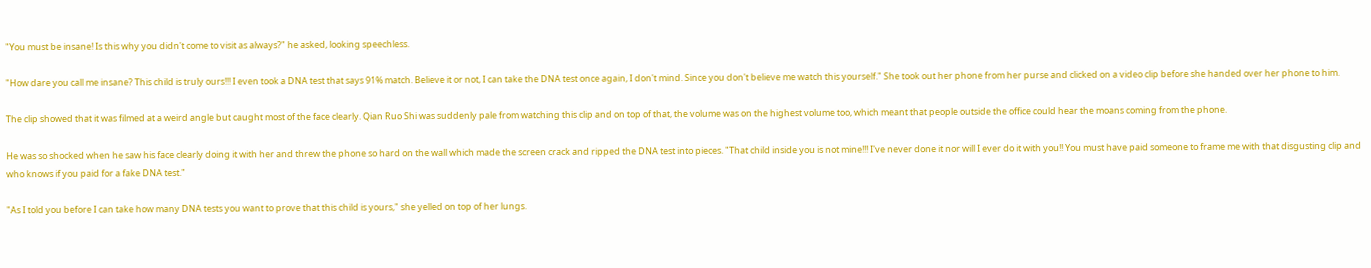"You must be insane! Is this why you didn't come to visit as always?" he asked, looking speechless.

"How dare you call me insane? This child is truly ours!!! I even took a DNA test that says 91% match. Believe it or not, I can take the DNA test once again, I don't mind. Since you don't believe me watch this yourself." She took out her phone from her purse and clicked on a video clip before she handed over her phone to him.

The clip showed that it was filmed at a weird angle but caught most of the face clearly. Qian Ruo Shi was suddenly pale from watching this clip and on top of that, the volume was on the highest volume too, which meant that people outside the office could hear the moans coming from the phone.

He was so shocked when he saw his face clearly doing it with her and threw the phone so hard on the wall which made the screen crack and ripped the DNA test into pieces. "That child inside you is not mine!!! I've never done it nor will I ever do it with you!! You must have paid someone to frame me with that disgusting clip and who knows if you paid for a fake DNA test."

"As I told you before I can take how many DNA tests you want to prove that this child is yours," she yelled on top of her lungs.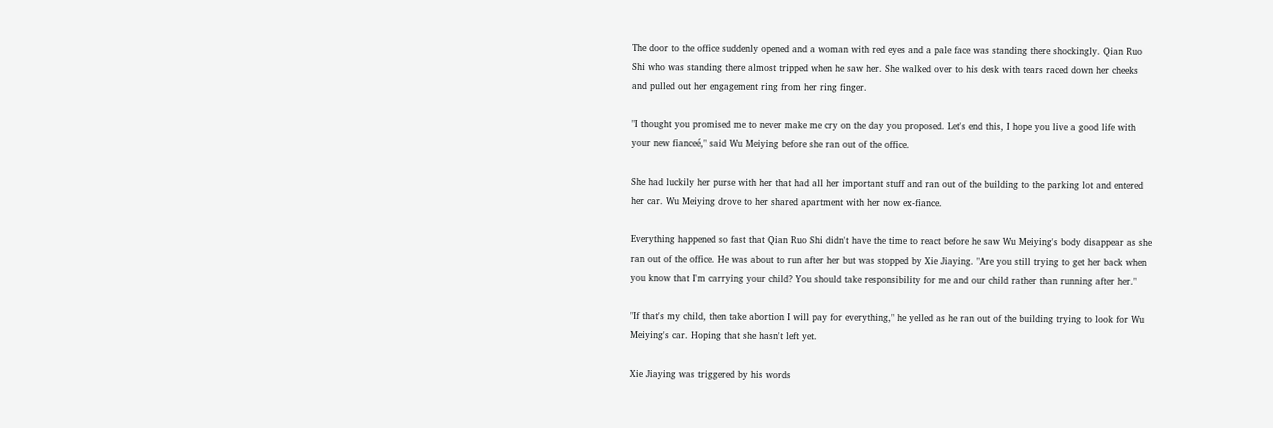The door to the office suddenly opened and a woman with red eyes and a pale face was standing there shockingly. Qian Ruo Shi who was standing there almost tripped when he saw her. She walked over to his desk with tears raced down her cheeks and pulled out her engagement ring from her ring finger.

"I thought you promised me to never make me cry on the day you proposed. Let's end this, I hope you live a good life with your new fianceé," said Wu Meiying before she ran out of the office.

She had luckily her purse with her that had all her important stuff and ran out of the building to the parking lot and entered her car. Wu Meiying drove to her shared apartment with her now ex-fiance.

Everything happened so fast that Qian Ruo Shi didn't have the time to react before he saw Wu Meiying's body disappear as she ran out of the office. He was about to run after her but was stopped by Xie Jiaying. "Are you still trying to get her back when you know that I'm carrying your child? You should take responsibility for me and our child rather than running after her."

"If that's my child, then take abortion I will pay for everything," he yelled as he ran out of the building trying to look for Wu Meiying's car. Hoping that she hasn't left yet.

Xie Jiaying was triggered by his words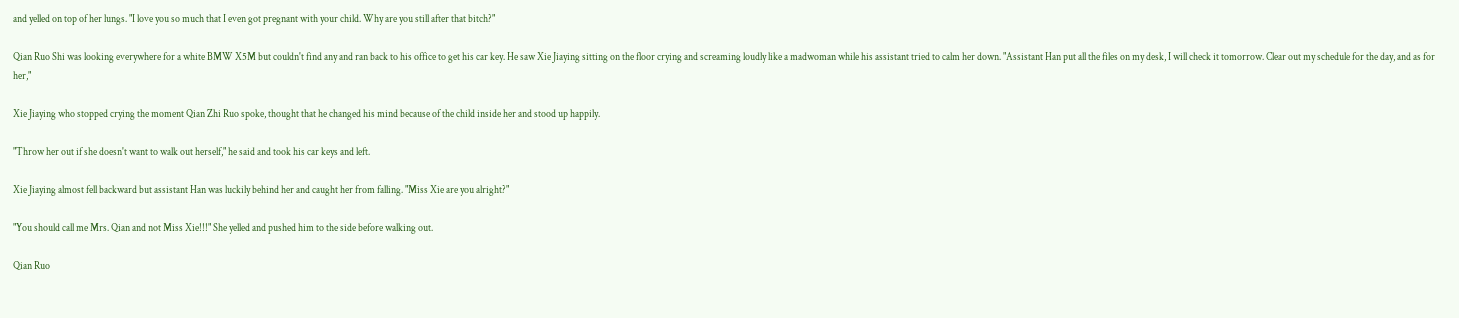and yelled on top of her lungs. "I love you so much that I even got pregnant with your child. Why are you still after that bitch?"

Qian Ruo Shi was looking everywhere for a white BMW X5M but couldn't find any and ran back to his office to get his car key. He saw Xie Jiaying sitting on the floor crying and screaming loudly like a madwoman while his assistant tried to calm her down. "Assistant Han put all the files on my desk, I will check it tomorrow. Clear out my schedule for the day, and as for her,"

Xie Jiaying who stopped crying the moment Qian Zhi Ruo spoke, thought that he changed his mind because of the child inside her and stood up happily.

"Throw her out if she doesn't want to walk out herself," he said and took his car keys and left.

Xie Jiaying almost fell backward but assistant Han was luckily behind her and caught her from falling. "Miss Xie are you alright?"

"You should call me Mrs. Qian and not Miss Xie!!!" She yelled and pushed him to the side before walking out.

Qian Ruo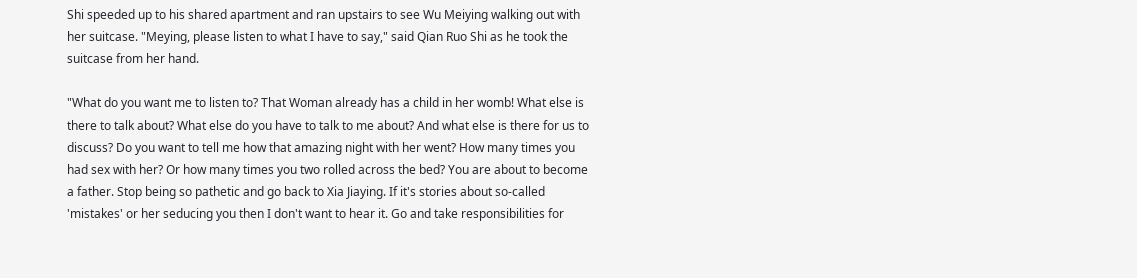Shi speeded up to his shared apartment and ran upstairs to see Wu Meiying walking out with her suitcase. "Meying, please listen to what I have to say," said Qian Ruo Shi as he took the suitcase from her hand.

"What do you want me to listen to? That Woman already has a child in her womb! What else is there to talk about? What else do you have to talk to me about? And what else is there for us to discuss? Do you want to tell me how that amazing night with her went? How many times you had sex with her? Or how many times you two rolled across the bed? You are about to become a father. Stop being so pathetic and go back to Xia Jiaying. If it's stories about so-called 'mistakes' or her seducing you then I don't want to hear it. Go and take responsibilities for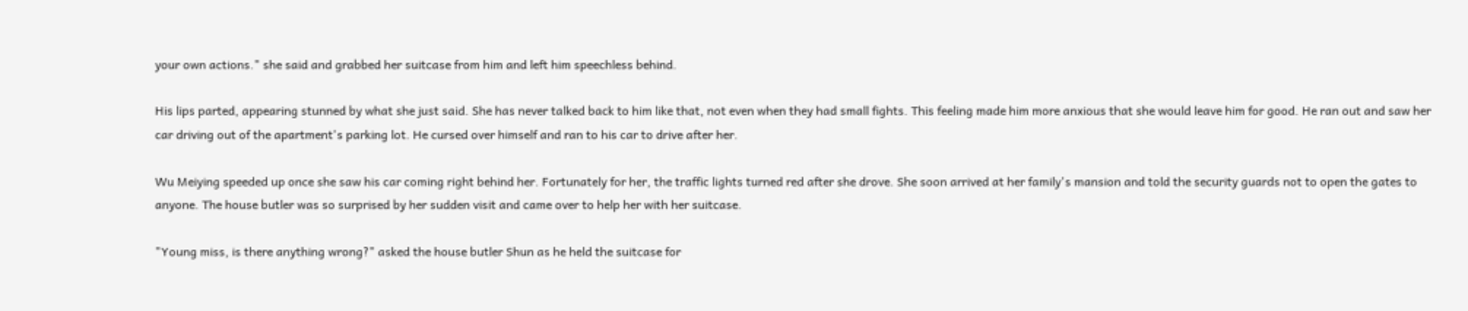your own actions." she said and grabbed her suitcase from him and left him speechless behind.

His lips parted, appearing stunned by what she just said. She has never talked back to him like that, not even when they had small fights. This feeling made him more anxious that she would leave him for good. He ran out and saw her car driving out of the apartment's parking lot. He cursed over himself and ran to his car to drive after her.

Wu Meiying speeded up once she saw his car coming right behind her. Fortunately for her, the traffic lights turned red after she drove. She soon arrived at her family's mansion and told the security guards not to open the gates to anyone. The house butler was so surprised by her sudden visit and came over to help her with her suitcase.

"Young miss, is there anything wrong?" asked the house butler Shun as he held the suitcase for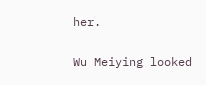her.

Wu Meiying looked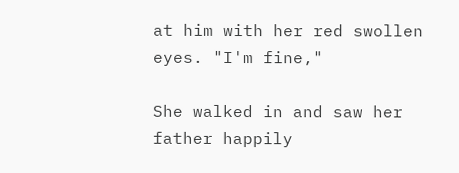at him with her red swollen eyes. "I'm fine,"

She walked in and saw her father happily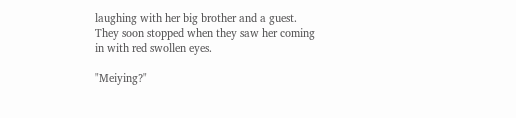laughing with her big brother and a guest. They soon stopped when they saw her coming in with red swollen eyes.

"Meiying?"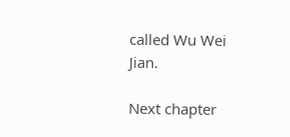called Wu Wei Jian.

Next chapter